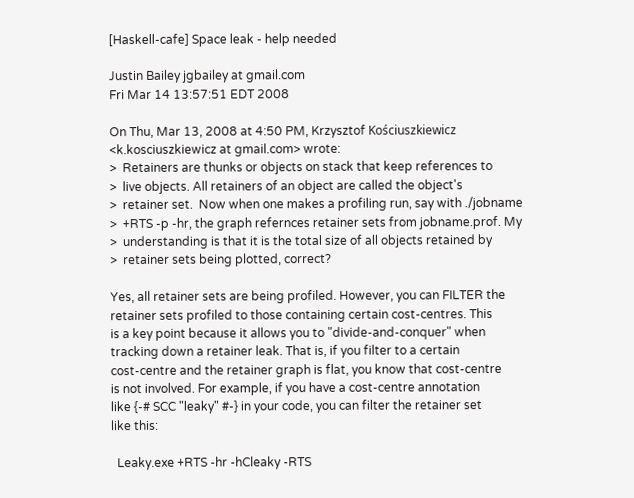[Haskell-cafe] Space leak - help needed

Justin Bailey jgbailey at gmail.com
Fri Mar 14 13:57:51 EDT 2008

On Thu, Mar 13, 2008 at 4:50 PM, Krzysztof Kościuszkiewicz
<k.kosciuszkiewicz at gmail.com> wrote:
>  Retainers are thunks or objects on stack that keep references to
>  live objects. All retainers of an object are called the object's
>  retainer set.  Now when one makes a profiling run, say with ./jobname
>  +RTS -p -hr, the graph refernces retainer sets from jobname.prof. My
>  understanding is that it is the total size of all objects retained by
>  retainer sets being plotted, correct?

Yes, all retainer sets are being profiled. However, you can FILTER the
retainer sets profiled to those containing certain cost-centres. This
is a key point because it allows you to "divide-and-conquer" when
tracking down a retainer leak. That is, if you filter to a certain
cost-centre and the retainer graph is flat, you know that cost-centre
is not involved. For example, if you have a cost-centre annotation
like {-# SCC "leaky" #-} in your code, you can filter the retainer set
like this:

  Leaky.exe +RTS -hr -hCleaky -RTS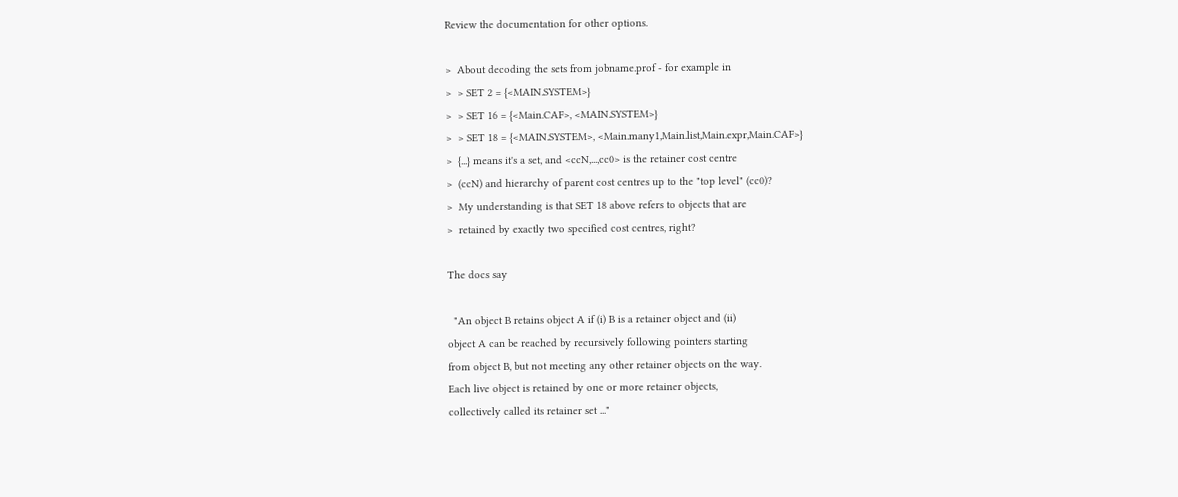Review the documentation for other options.

>  About decoding the sets from jobname.prof - for example in
>  > SET 2 = {<MAIN.SYSTEM>}
>  > SET 16 = {<Main.CAF>, <MAIN.SYSTEM>}
>  > SET 18 = {<MAIN.SYSTEM>, <Main.many1,Main.list,Main.expr,Main.CAF>}
>  {...} means it's a set, and <ccN,...,cc0> is the retainer cost centre
>  (ccN) and hierarchy of parent cost centres up to the "top level" (cc0)?
>  My understanding is that SET 18 above refers to objects that are
>  retained by exactly two specified cost centres, right?

The docs say

  "An object B retains object A if (i) B is a retainer object and (ii)
object A can be reached by recursively following pointers starting
from object B, but not meeting any other retainer objects on the way.
Each live object is retained by one or more retainer objects,
collectively called its retainer set ..."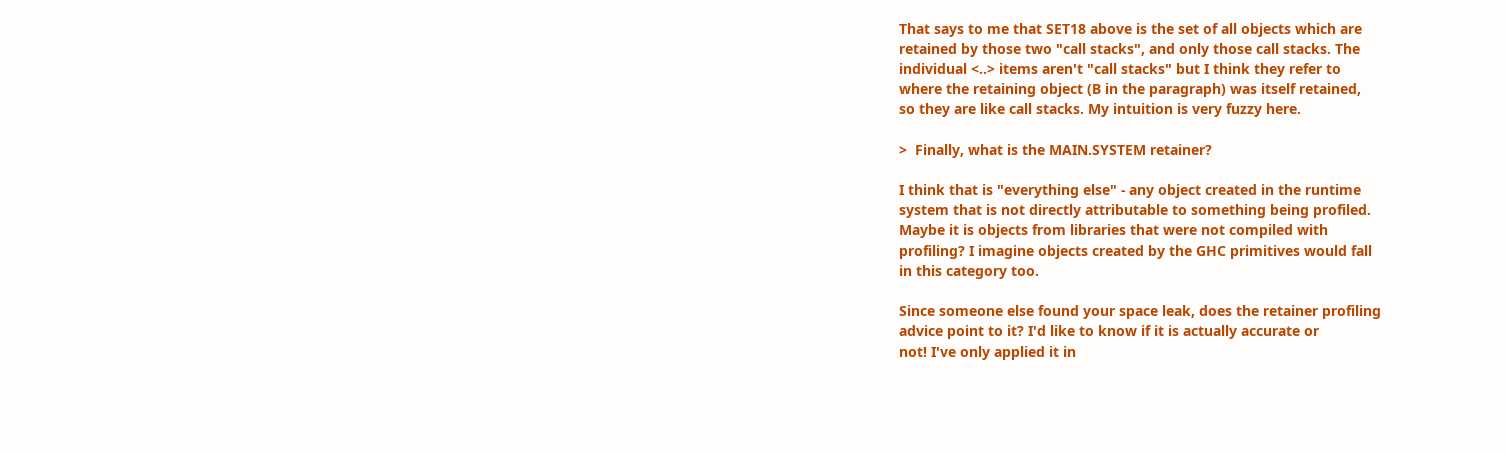That says to me that SET18 above is the set of all objects which are
retained by those two "call stacks", and only those call stacks. The
individual <..> items aren't "call stacks" but I think they refer to
where the retaining object (B in the paragraph) was itself retained,
so they are like call stacks. My intuition is very fuzzy here.

>  Finally, what is the MAIN.SYSTEM retainer?

I think that is "everything else" - any object created in the runtime
system that is not directly attributable to something being profiled.
Maybe it is objects from libraries that were not compiled with
profiling? I imagine objects created by the GHC primitives would fall
in this category too.

Since someone else found your space leak, does the retainer profiling
advice point to it? I'd like to know if it is actually accurate or
not! I've only applied it in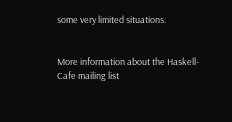some very limited situations.


More information about the Haskell-Cafe mailing list